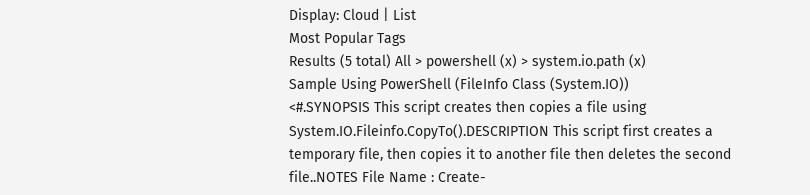Display: Cloud | List
Most Popular Tags
Results (5 total) All > powershell (x) > system.io.path (x)
Sample Using PowerShell (FileInfo Class (System.IO))
<#.SYNOPSIS This script creates then copies a file using System.IO.Fileinfo.CopyTo().DESCRIPTION This script first creates a temporary file, then copies it to another file then deletes the second file..NOTES File Name : Create-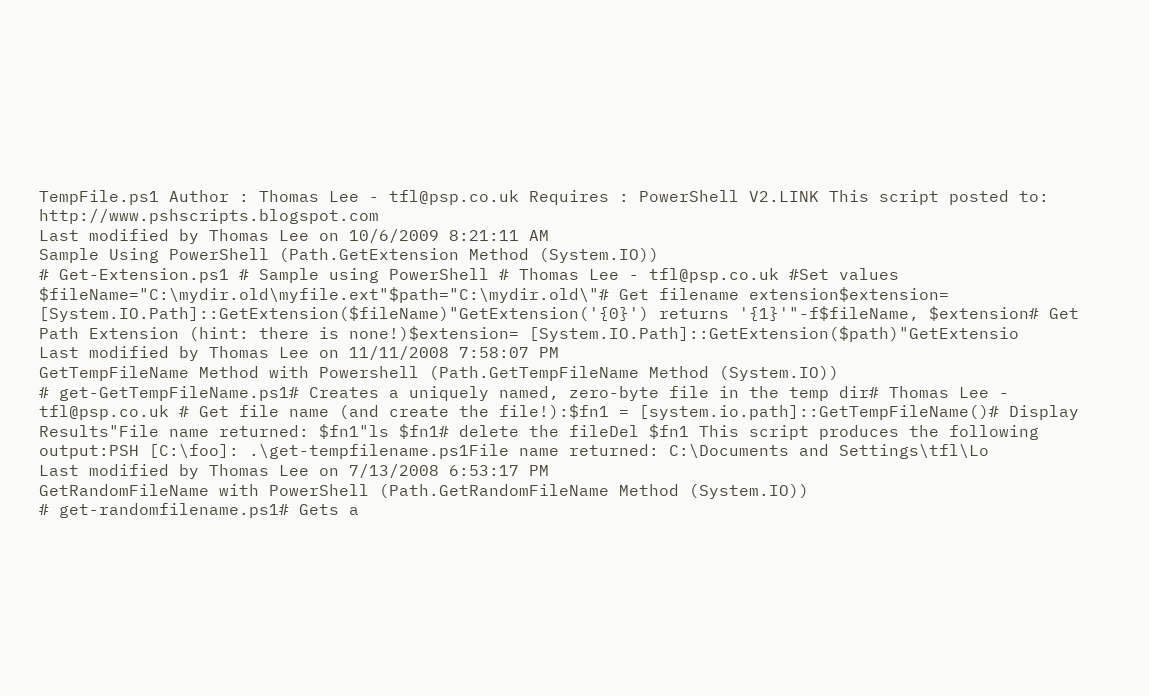TempFile.ps1 Author : Thomas Lee - tfl@psp.co.uk Requires : PowerShell V2.LINK This script posted to: http://www.pshscripts.blogspot.com
Last modified by Thomas Lee on 10/6/2009 8:21:11 AM
Sample Using PowerShell (Path.GetExtension Method (System.IO))
# Get-Extension.ps1 # Sample using PowerShell # Thomas Lee - tfl@psp.co.uk #Set values $fileName="C:\mydir.old\myfile.ext"$path="C:\mydir.old\"# Get filename extension$extension= [System.IO.Path]::GetExtension($fileName)"GetExtension('{0}') returns '{1}'"-f$fileName, $extension# Get Path Extension (hint: there is none!)$extension= [System.IO.Path]::GetExtension($path)"GetExtensio
Last modified by Thomas Lee on 11/11/2008 7:58:07 PM
GetTempFileName Method with Powershell (Path.GetTempFileName Method (System.IO))
# get-GetTempFileName.ps1# Creates a uniquely named, zero-byte file in the temp dir# Thomas Lee - tfl@psp.co.uk # Get file name (and create the file!):$fn1 = [system.io.path]::GetTempFileName()# Display Results"File name returned: $fn1"ls $fn1# delete the fileDel $fn1 This script produces the following output:PSH [C:\foo]: .\get-tempfilename.ps1File name returned: C:\Documents and Settings\tfl\Lo
Last modified by Thomas Lee on 7/13/2008 6:53:17 PM
GetRandomFileName with PowerShell (Path.GetRandomFileName Method (System.IO))
# get-randomfilename.ps1# Gets a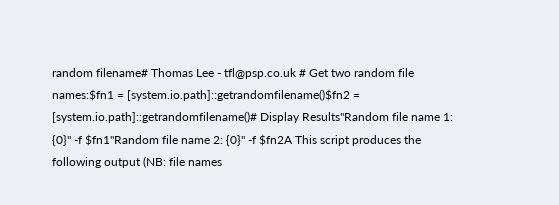random filename# Thomas Lee - tfl@psp.co.uk # Get two random file names:$fn1 = [system.io.path]::getrandomfilename()$fn2 = [system.io.path]::getrandomfilename()# Display Results"Random file name 1: {0}" -f $fn1"Random file name 2: {0}" -f $fn2A This script produces the following output (NB: file names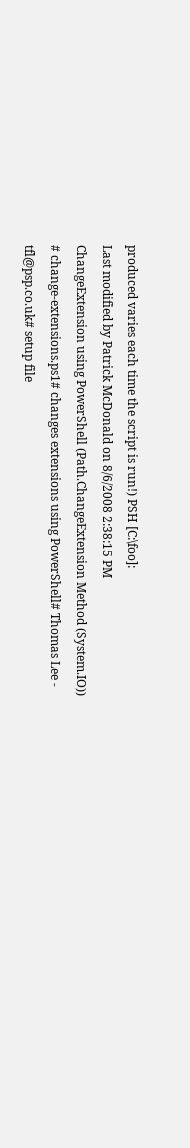produced varies each time the script is run!) PSH [C:\foo]:
Last modified by Patrick McDonald on 8/6/2008 2:38:15 PM
ChangeExtension using PowerShell (Path.ChangeExtension Method (System.IO))
# change-extensions.ps1# changes extensions using PowerShell# Thomas Lee - tfl@psp.co.uk# setup file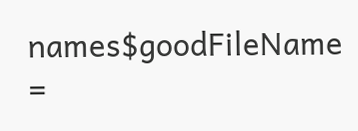names$goodFileName =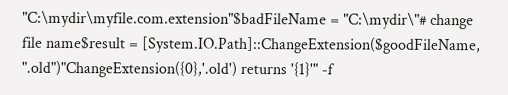"C:\mydir\myfile.com.extension"$badFileName = "C:\mydir\"# change file name$result = [System.IO.Path]::ChangeExtension($goodFileName, ".old")"ChangeExtension({0},'.old') returns '{1}'" -f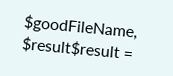$goodFileName, $result$result =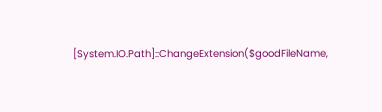[System.IO.Path]::ChangeExtension($goodFileName,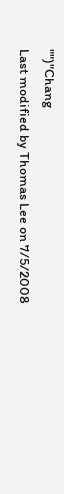"")"Chang
Last modified by Thomas Lee on 7/5/2008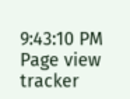9:43:10 PM
Page view tracker